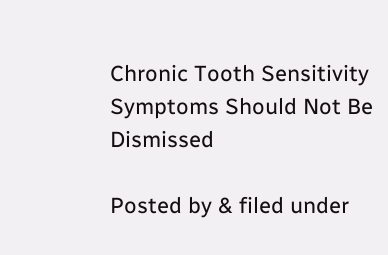Chronic Tooth Sensitivity Symptoms Should Not Be Dismissed

Posted by & filed under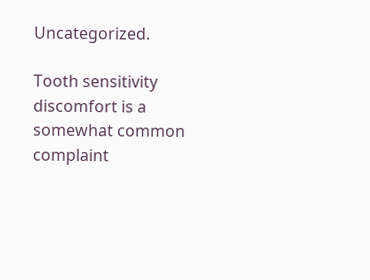Uncategorized.

Tooth sensitivity discomfort is a somewhat common complaint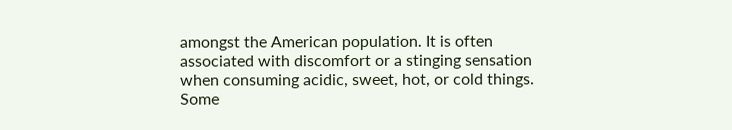amongst the American population. It is often associated with discomfort or a stinging sensation when consuming acidic, sweet, hot, or cold things. Some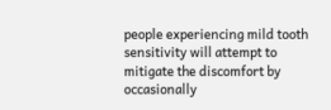people experiencing mild tooth sensitivity will attempt to mitigate the discomfort by occasionally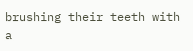brushing their teeth with a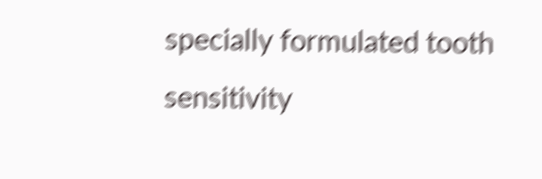specially formulated tooth sensitivity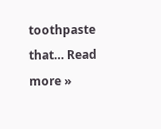toothpaste that… Read more »